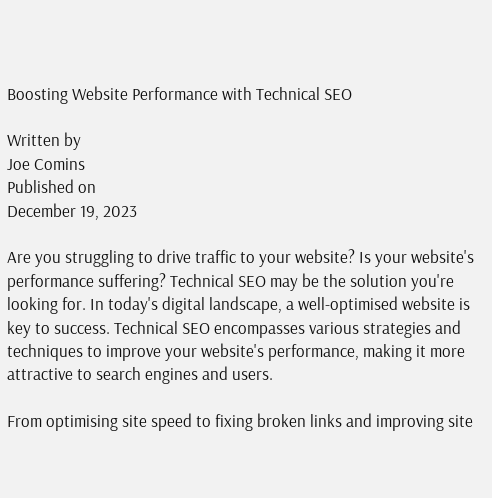Boosting Website Performance with Technical SEO

Written by
Joe Comins
Published on
December 19, 2023

Are you struggling to drive traffic to your website? Is your website's performance suffering? Technical SEO may be the solution you're looking for. In today's digital landscape, a well-optimised website is key to success. Technical SEO encompasses various strategies and techniques to improve your website's performance, making it more attractive to search engines and users.

From optimising site speed to fixing broken links and improving site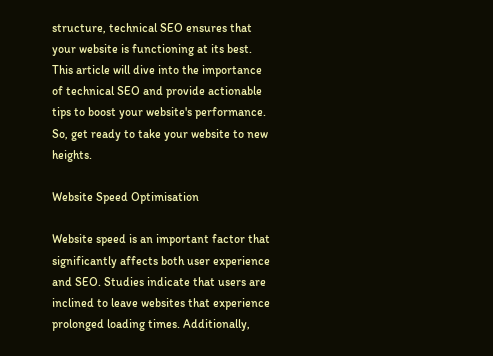structure, technical SEO ensures that your website is functioning at its best. This article will dive into the importance of technical SEO and provide actionable tips to boost your website's performance. So, get ready to take your website to new heights.

Website Speed Optimisation

Website speed is an important factor that significantly affects both user experience and SEO. Studies indicate that users are inclined to leave websites that experience prolonged loading times. Additionally,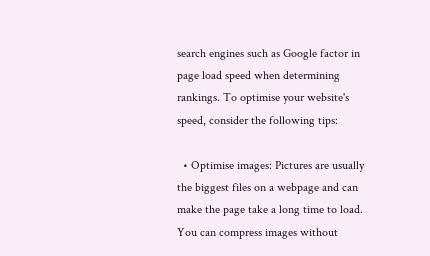search engines such as Google factor in page load speed when determining rankings. To optimise your website's speed, consider the following tips:

  • Optimise images: Pictures are usually the biggest files on a webpage and can make the page take a long time to load. You can compress images without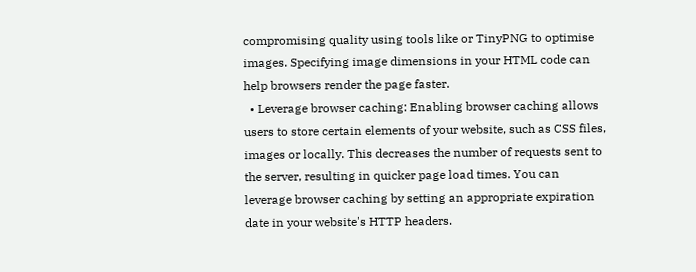compromising quality using tools like or TinyPNG to optimise images. Specifying image dimensions in your HTML code can help browsers render the page faster.
  • Leverage browser caching: Enabling browser caching allows users to store certain elements of your website, such as CSS files, images or locally. This decreases the number of requests sent to the server, resulting in quicker page load times. You can leverage browser caching by setting an appropriate expiration date in your website's HTTP headers.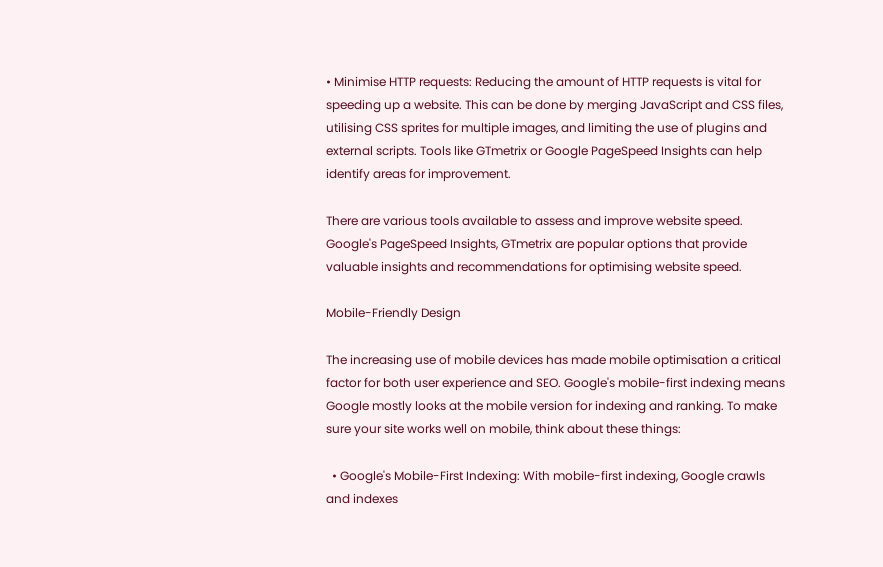• Minimise HTTP requests: Reducing the amount of HTTP requests is vital for speeding up a website. This can be done by merging JavaScript and CSS files, utilising CSS sprites for multiple images, and limiting the use of plugins and external scripts. Tools like GTmetrix or Google PageSpeed Insights can help identify areas for improvement.

There are various tools available to assess and improve website speed. Google's PageSpeed Insights, GTmetrix are popular options that provide valuable insights and recommendations for optimising website speed.

Mobile-Friendly Design

The increasing use of mobile devices has made mobile optimisation a critical factor for both user experience and SEO. Google's mobile-first indexing means Google mostly looks at the mobile version for indexing and ranking. To make sure your site works well on mobile, think about these things:

  • Google's Mobile-First Indexing: With mobile-first indexing, Google crawls and indexes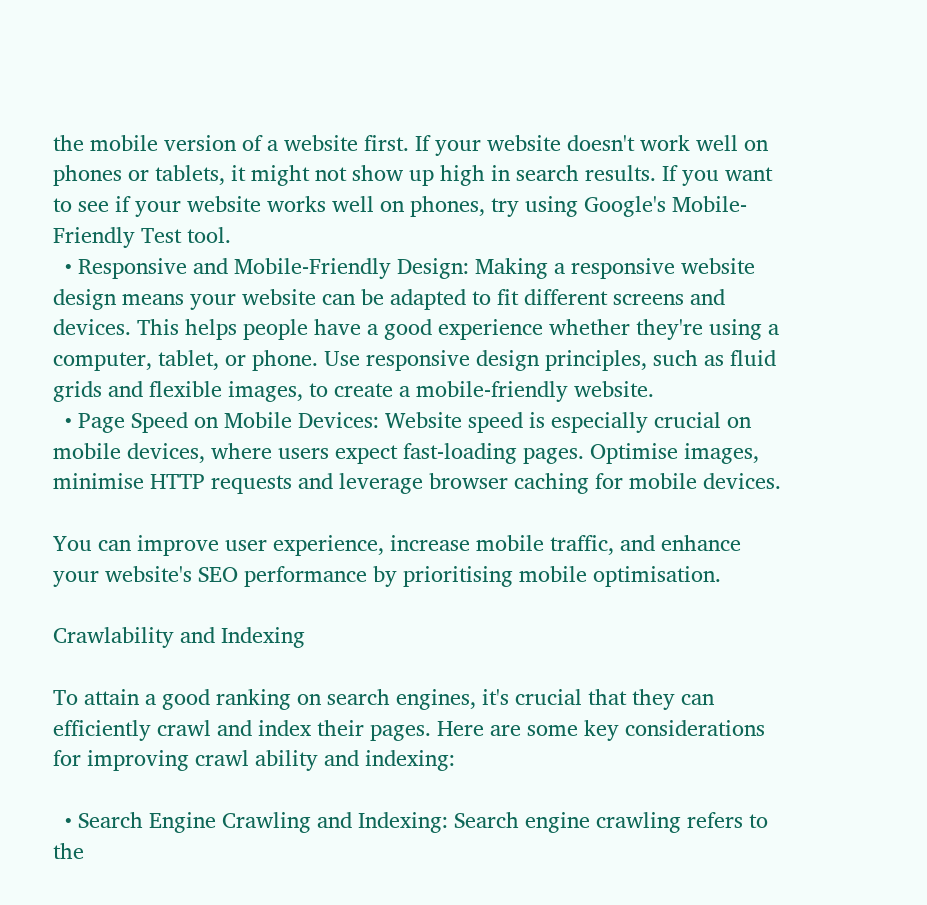the mobile version of a website first. If your website doesn't work well on phones or tablets, it might not show up high in search results. If you want to see if your website works well on phones, try using Google's Mobile-Friendly Test tool.
  • Responsive and Mobile-Friendly Design: Making a responsive website design means your website can be adapted to fit different screens and devices. This helps people have a good experience whether they're using a computer, tablet, or phone. Use responsive design principles, such as fluid grids and flexible images, to create a mobile-friendly website.
  • Page Speed on Mobile Devices: Website speed is especially crucial on mobile devices, where users expect fast-loading pages. Optimise images, minimise HTTP requests and leverage browser caching for mobile devices.

You can improve user experience, increase mobile traffic, and enhance your website's SEO performance by prioritising mobile optimisation.

Crawlability and Indexing

To attain a good ranking on search engines, it's crucial that they can efficiently crawl and index their pages. Here are some key considerations for improving crawl ability and indexing:

  • Search Engine Crawling and Indexing: Search engine crawling refers to the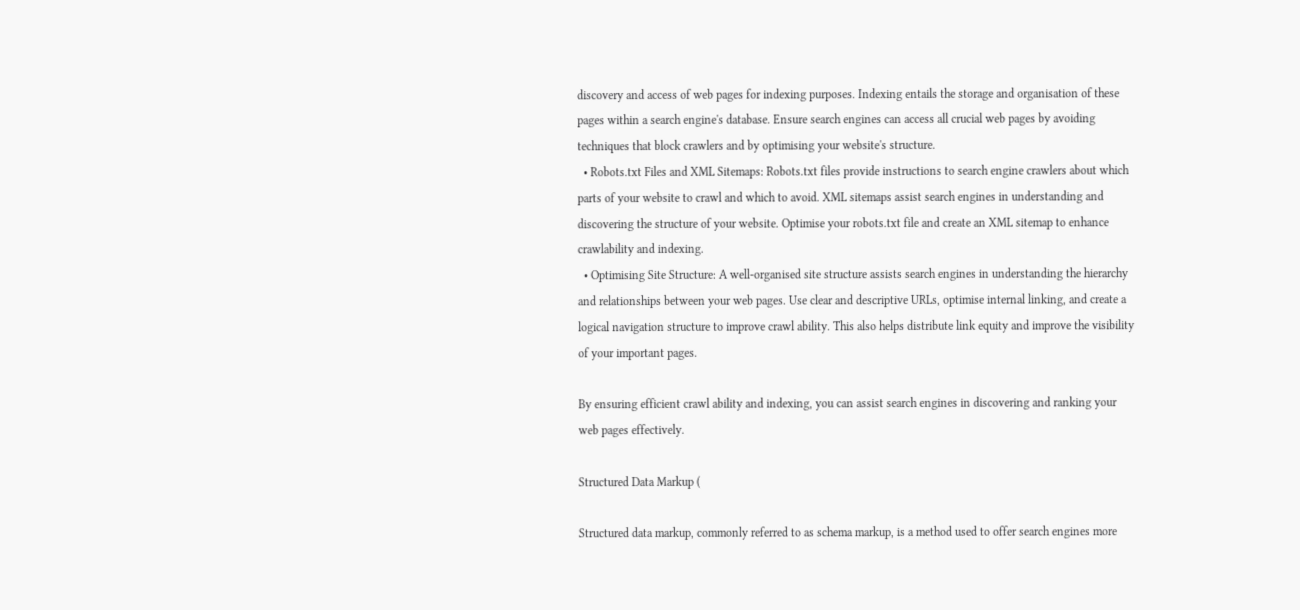discovery and access of web pages for indexing purposes. Indexing entails the storage and organisation of these pages within a search engine's database. Ensure search engines can access all crucial web pages by avoiding techniques that block crawlers and by optimising your website's structure.
  • Robots.txt Files and XML Sitemaps: Robots.txt files provide instructions to search engine crawlers about which parts of your website to crawl and which to avoid. XML sitemaps assist search engines in understanding and discovering the structure of your website. Optimise your robots.txt file and create an XML sitemap to enhance crawlability and indexing.
  • Optimising Site Structure: A well-organised site structure assists search engines in understanding the hierarchy and relationships between your web pages. Use clear and descriptive URLs, optimise internal linking, and create a logical navigation structure to improve crawl ability. This also helps distribute link equity and improve the visibility of your important pages.

By ensuring efficient crawl ability and indexing, you can assist search engines in discovering and ranking your web pages effectively.

Structured Data Markup (

Structured data markup, commonly referred to as schema markup, is a method used to offer search engines more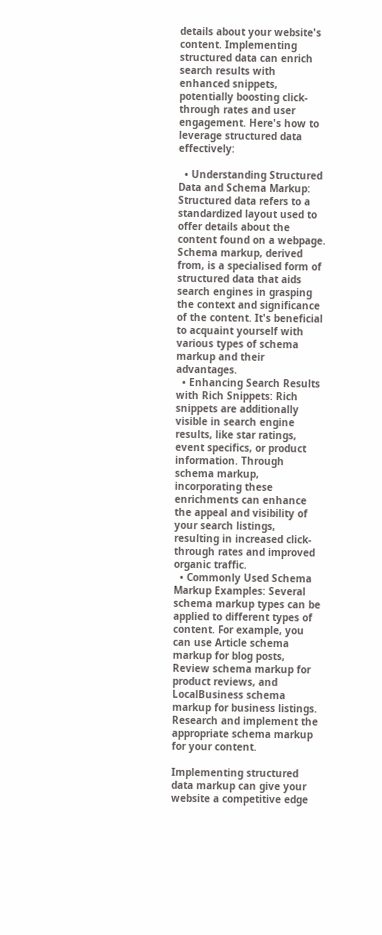details about your website's content. Implementing structured data can enrich search results with enhanced snippets, potentially boosting click-through rates and user engagement. Here's how to leverage structured data effectively:

  • Understanding Structured Data and Schema Markup: Structured data refers to a standardized layout used to offer details about the content found on a webpage. Schema markup, derived from, is a specialised form of structured data that aids search engines in grasping the context and significance of the content. It's beneficial to acquaint yourself with various types of schema markup and their advantages.
  • Enhancing Search Results with Rich Snippets: Rich snippets are additionally visible in search engine results, like star ratings, event specifics, or product information. Through schema markup, incorporating these enrichments can enhance the appeal and visibility of your search listings, resulting in increased click-through rates and improved organic traffic.
  • Commonly Used Schema Markup Examples: Several schema markup types can be applied to different types of content. For example, you can use Article schema markup for blog posts, Review schema markup for product reviews, and LocalBusiness schema markup for business listings. Research and implement the appropriate schema markup for your content.

Implementing structured data markup can give your website a competitive edge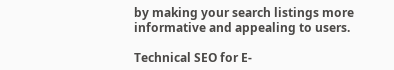by making your search listings more informative and appealing to users.

Technical SEO for E-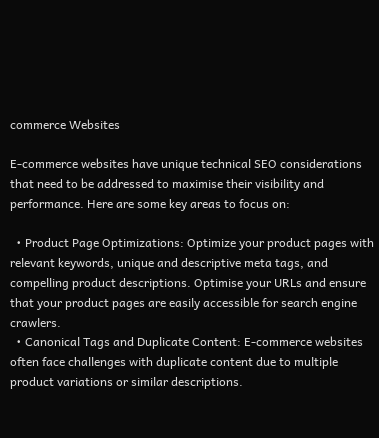commerce Websites

E-commerce websites have unique technical SEO considerations that need to be addressed to maximise their visibility and performance. Here are some key areas to focus on:

  • Product Page Optimizations: Optimize your product pages with relevant keywords, unique and descriptive meta tags, and compelling product descriptions. Optimise your URLs and ensure that your product pages are easily accessible for search engine crawlers.
  • Canonical Tags and Duplicate Content: E-commerce websites often face challenges with duplicate content due to multiple product variations or similar descriptions.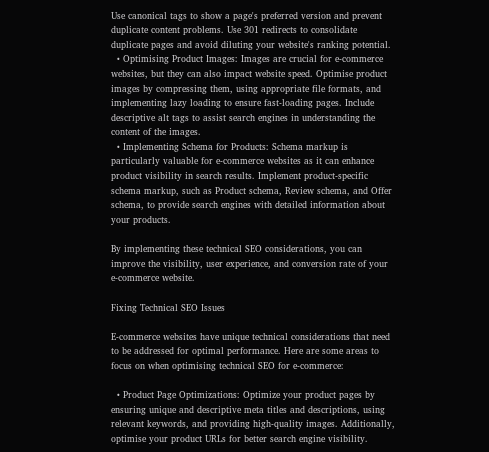Use canonical tags to show a page's preferred version and prevent duplicate content problems. Use 301 redirects to consolidate duplicate pages and avoid diluting your website's ranking potential.
  • Optimising Product Images: Images are crucial for e-commerce websites, but they can also impact website speed. Optimise product images by compressing them, using appropriate file formats, and implementing lazy loading to ensure fast-loading pages. Include descriptive alt tags to assist search engines in understanding the content of the images.
  • Implementing Schema for Products: Schema markup is particularly valuable for e-commerce websites as it can enhance product visibility in search results. Implement product-specific schema markup, such as Product schema, Review schema, and Offer schema, to provide search engines with detailed information about your products.

By implementing these technical SEO considerations, you can improve the visibility, user experience, and conversion rate of your e-commerce website.

Fixing Technical SEO Issues

E-commerce websites have unique technical considerations that need to be addressed for optimal performance. Here are some areas to focus on when optimising technical SEO for e-commerce:

  • Product Page Optimizations: Optimize your product pages by ensuring unique and descriptive meta titles and descriptions, using relevant keywords, and providing high-quality images. Additionally, optimise your product URLs for better search engine visibility.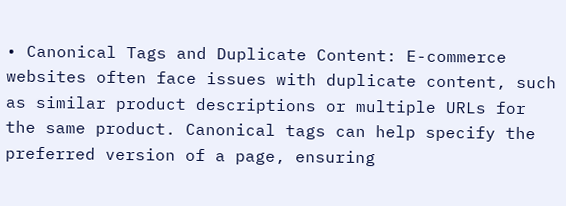• Canonical Tags and Duplicate Content: E-commerce websites often face issues with duplicate content, such as similar product descriptions or multiple URLs for the same product. Canonical tags can help specify the preferred version of a page, ensuring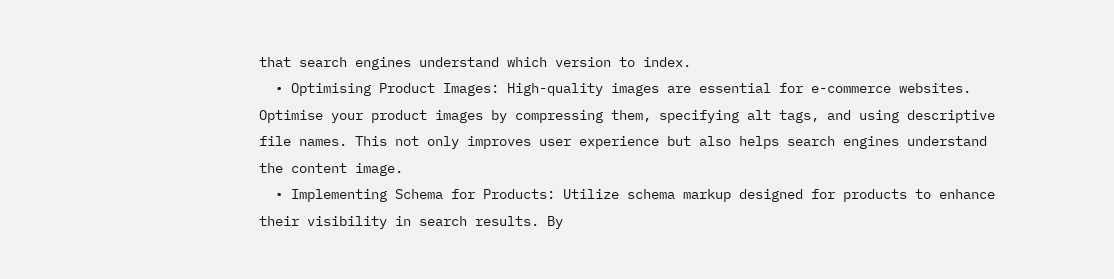that search engines understand which version to index.
  • Optimising Product Images: High-quality images are essential for e-commerce websites. Optimise your product images by compressing them, specifying alt tags, and using descriptive file names. This not only improves user experience but also helps search engines understand the content image.
  • Implementing Schema for Products: Utilize schema markup designed for products to enhance their visibility in search results. By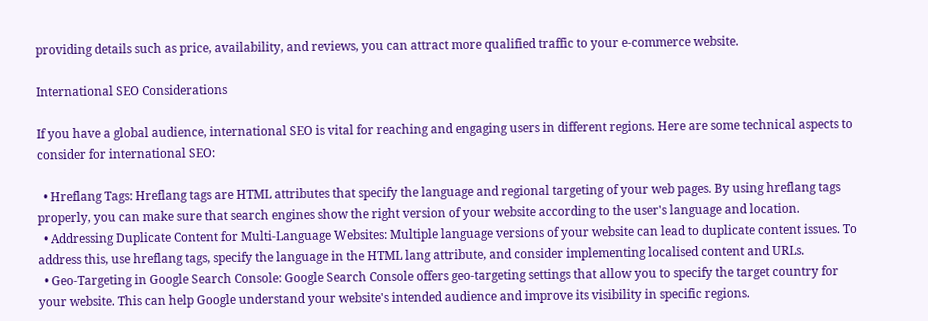providing details such as price, availability, and reviews, you can attract more qualified traffic to your e-commerce website.

International SEO Considerations

If you have a global audience, international SEO is vital for reaching and engaging users in different regions. Here are some technical aspects to consider for international SEO:

  • Hreflang Tags: Hreflang tags are HTML attributes that specify the language and regional targeting of your web pages. By using hreflang tags properly, you can make sure that search engines show the right version of your website according to the user's language and location.
  • Addressing Duplicate Content for Multi-Language Websites: Multiple language versions of your website can lead to duplicate content issues. To address this, use hreflang tags, specify the language in the HTML lang attribute, and consider implementing localised content and URLs.
  • Geo-Targeting in Google Search Console: Google Search Console offers geo-targeting settings that allow you to specify the target country for your website. This can help Google understand your website's intended audience and improve its visibility in specific regions.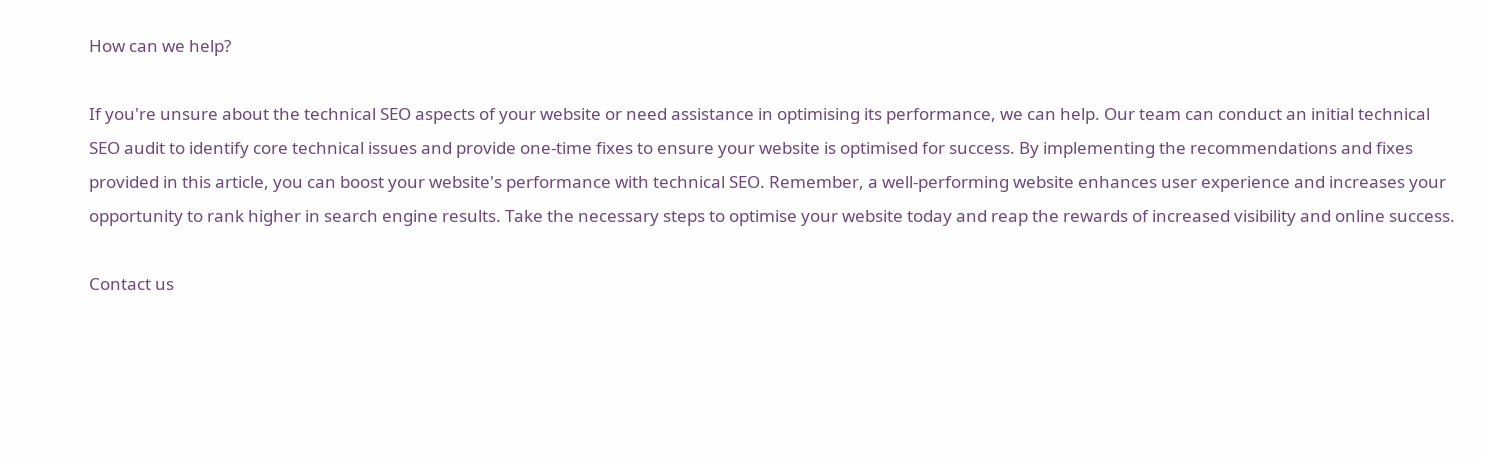How can we help?

If you're unsure about the technical SEO aspects of your website or need assistance in optimising its performance, we can help. Our team can conduct an initial technical SEO audit to identify core technical issues and provide one-time fixes to ensure your website is optimised for success. By implementing the recommendations and fixes provided in this article, you can boost your website's performance with technical SEO. Remember, a well-performing website enhances user experience and increases your opportunity to rank higher in search engine results. Take the necessary steps to optimise your website today and reap the rewards of increased visibility and online success.

Contact us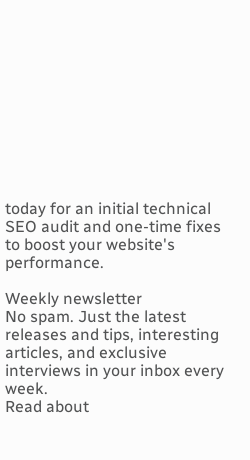today for an initial technical SEO audit and one-time fixes to boost your website's performance.

Weekly newsletter
No spam. Just the latest releases and tips, interesting articles, and exclusive interviews in your inbox every week.
Read about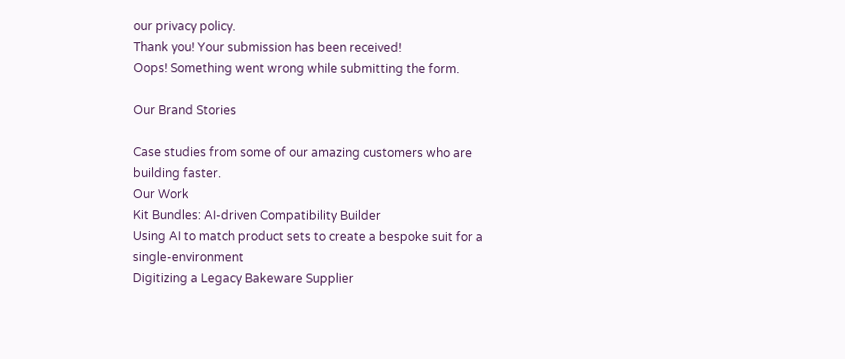our privacy policy.
Thank you! Your submission has been received!
Oops! Something went wrong while submitting the form.

Our Brand Stories

Case studies from some of our amazing customers who are building faster.
Our Work
Kit Bundles: AI-driven Compatibility Builder
Using AI to match product sets to create a bespoke suit for a single-environment
Digitizing a Legacy Bakeware Supplier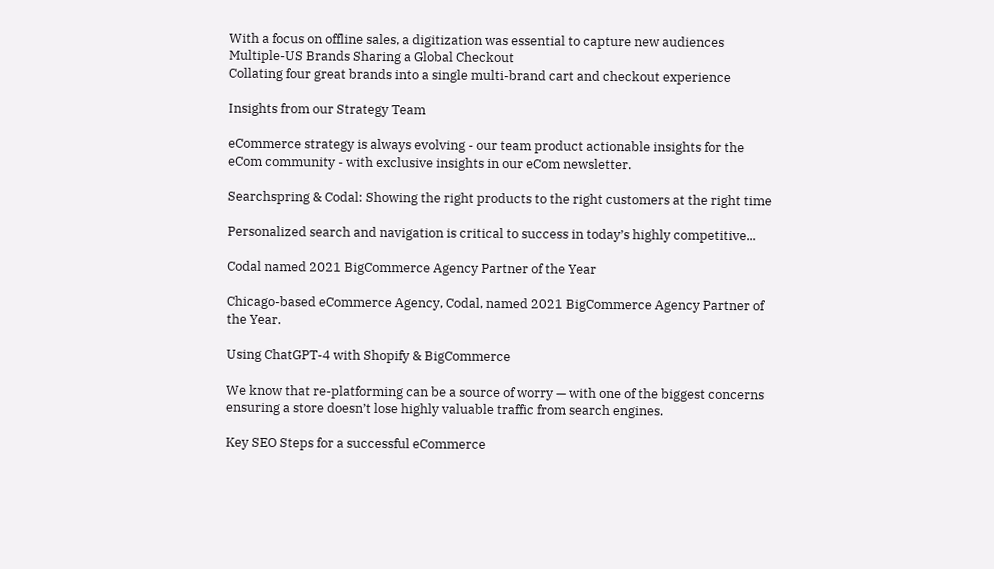With a focus on offline sales, a digitization was essential to capture new audiences
Multiple-US Brands Sharing a Global Checkout
Collating four great brands into a single multi-brand cart and checkout experience

Insights from our Strategy Team

eCommerce strategy is always evolving - our team product actionable insights for the eCom community - with exclusive insights in our eCom newsletter.

Searchspring & Codal: Showing the right products to the right customers at the right time

Personalized search and navigation is critical to success in today’s highly competitive...

Codal named 2021 BigCommerce Agency Partner of the Year

Chicago-based eCommerce Agency, Codal, named 2021 BigCommerce Agency Partner of the Year.

Using ChatGPT-4 with Shopify & BigCommerce

We know that re-platforming can be a source of worry — with one of the biggest concerns ensuring a store doesn’t lose highly valuable traffic from search engines.

Key SEO Steps for a successful eCommerce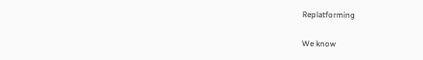Replatforming

We know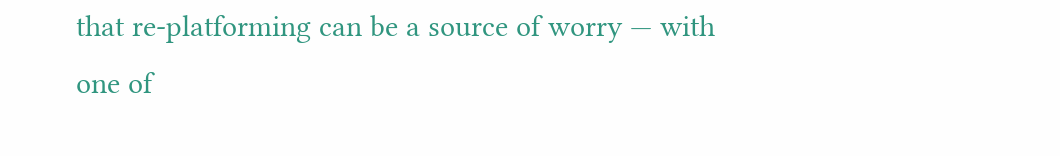that re-platforming can be a source of worry — with one of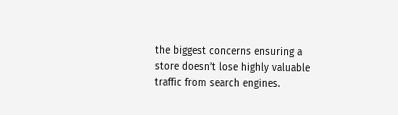the biggest concerns ensuring a store doesn’t lose highly valuable traffic from search engines.